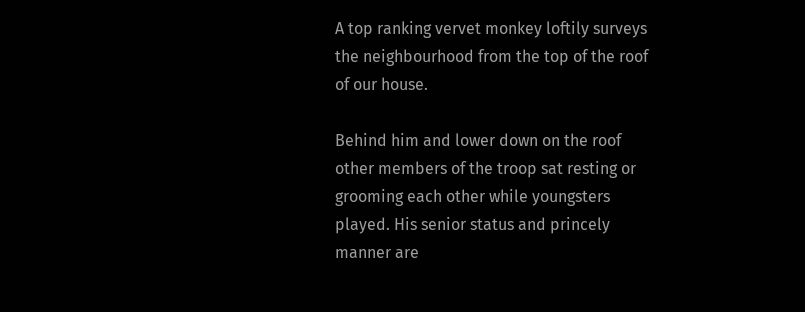A top ranking vervet monkey loftily surveys the neighbourhood from the top of the roof of our house.

Behind him and lower down on the roof other members of the troop sat resting or grooming each other while youngsters played. His senior status and princely manner are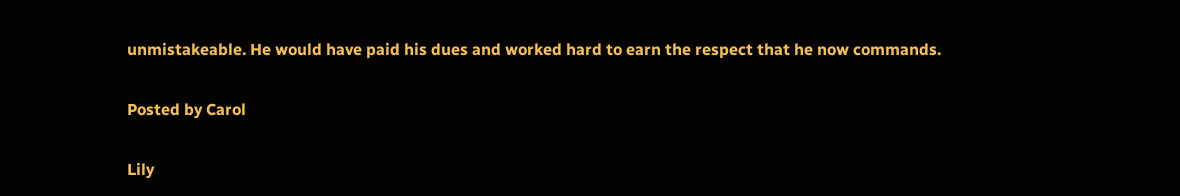unmistakeable. He would have paid his dues and worked hard to earn the respect that he now commands.

Posted by Carol

Lily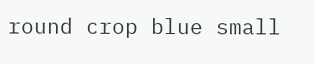round crop blue small